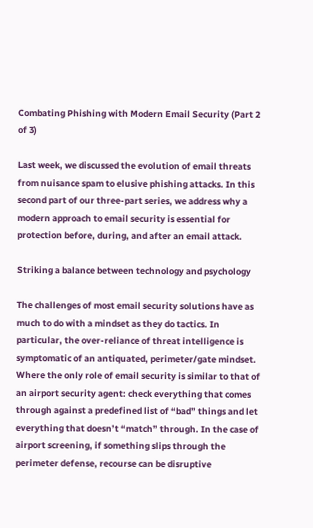Combating Phishing with Modern Email Security (Part 2 of 3)

Last week, we discussed the evolution of email threats from nuisance spam to elusive phishing attacks. In this second part of our three-part series, we address why a modern approach to email security is essential for protection before, during, and after an email attack.

Striking a balance between technology and psychology

The challenges of most email security solutions have as much to do with a mindset as they do tactics. In particular, the over-reliance of threat intelligence is symptomatic of an antiquated, perimeter/gate mindset. Where the only role of email security is similar to that of an airport security agent: check everything that comes through against a predefined list of “bad” things and let everything that doesn’t “match” through. In the case of airport screening, if something slips through the perimeter defense, recourse can be disruptive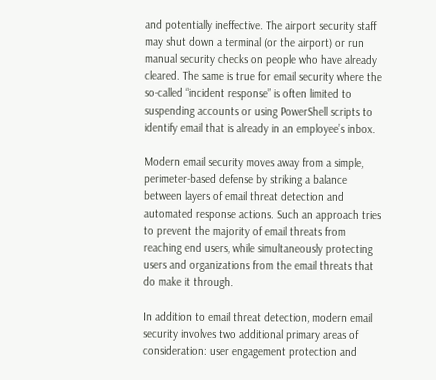and potentially ineffective. The airport security staff may shut down a terminal (or the airport) or run manual security checks on people who have already cleared. The same is true for email security where the so-called “incident response” is often limited to suspending accounts or using PowerShell scripts to identify email that is already in an employee’s inbox.

Modern email security moves away from a simple, perimeter-based defense by striking a balance between layers of email threat detection and automated response actions. Such an approach tries to prevent the majority of email threats from reaching end users, while simultaneously protecting users and organizations from the email threats that do make it through.

In addition to email threat detection, modern email security involves two additional primary areas of consideration: user engagement protection and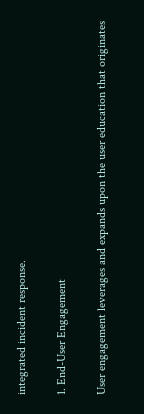integrated incident response.

1. End-User Engagement

User engagement leverages and expands upon the user education that originates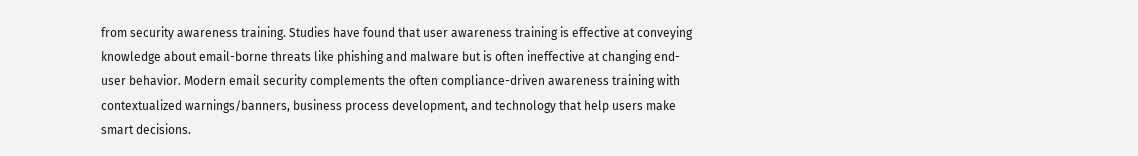from security awareness training. Studies have found that user awareness training is effective at conveying knowledge about email-borne threats like phishing and malware but is often ineffective at changing end-user behavior. Modern email security complements the often compliance-driven awareness training with contextualized warnings/banners, business process development, and technology that help users make smart decisions.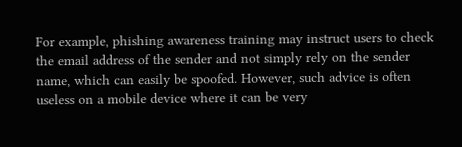For example, phishing awareness training may instruct users to check the email address of the sender and not simply rely on the sender name, which can easily be spoofed. However, such advice is often useless on a mobile device where it can be very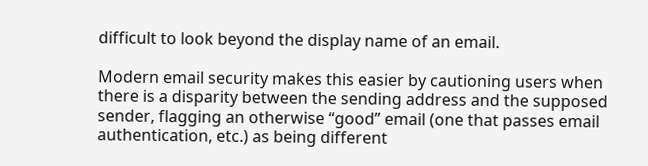difficult to look beyond the display name of an email.

Modern email security makes this easier by cautioning users when there is a disparity between the sending address and the supposed sender, flagging an otherwise “good” email (one that passes email authentication, etc.) as being different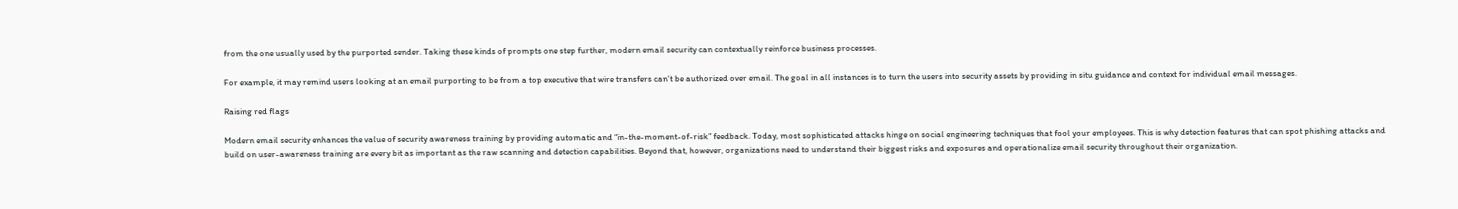from the one usually used by the purported sender. Taking these kinds of prompts one step further, modern email security can contextually reinforce business processes.

For example, it may remind users looking at an email purporting to be from a top executive that wire transfers can’t be authorized over email. The goal in all instances is to turn the users into security assets by providing in situ guidance and context for individual email messages.

Raising red flags

Modern email security enhances the value of security awareness training by providing automatic and “in-the-moment-of-risk” feedback. Today, most sophisticated attacks hinge on social engineering techniques that fool your employees. This is why detection features that can spot phishing attacks and build on user-awareness training are every bit as important as the raw scanning and detection capabilities. Beyond that, however, organizations need to understand their biggest risks and exposures and operationalize email security throughout their organization.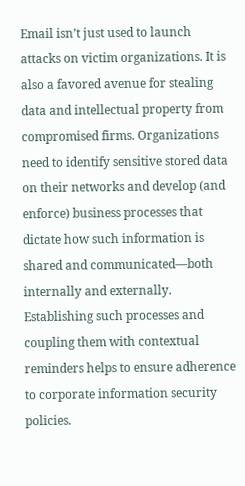Email isn’t just used to launch attacks on victim organizations. It is also a favored avenue for stealing data and intellectual property from compromised firms. Organizations need to identify sensitive stored data on their networks and develop (and enforce) business processes that dictate how such information is shared and communicated—both internally and externally. Establishing such processes and coupling them with contextual reminders helps to ensure adherence to corporate information security policies.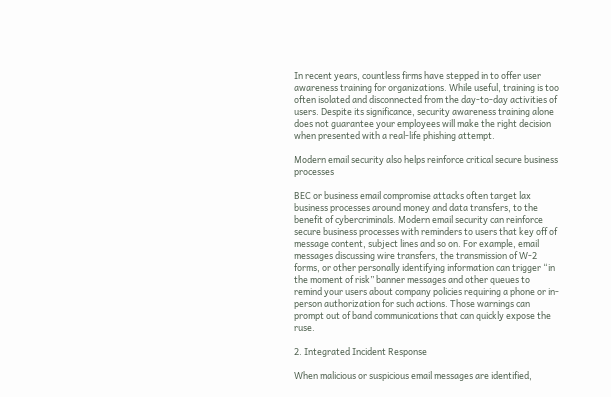In recent years, countless firms have stepped in to offer user awareness training for organizations. While useful, training is too often isolated and disconnected from the day-to-day activities of users. Despite its significance, security awareness training alone does not guarantee your employees will make the right decision when presented with a real-life phishing attempt.

Modern email security also helps reinforce critical secure business processes

BEC or business email compromise attacks often target lax business processes around money and data transfers, to the benefit of cybercriminals. Modern email security can reinforce secure business processes with reminders to users that key off of message content, subject lines and so on. For example, email messages discussing wire transfers, the transmission of W-2 forms, or other personally identifying information can trigger “in the moment of risk” banner messages and other queues to remind your users about company policies requiring a phone or in-person authorization for such actions. Those warnings can prompt out of band communications that can quickly expose the ruse.

2. Integrated Incident Response

When malicious or suspicious email messages are identified,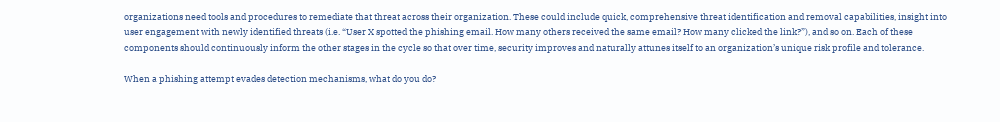organizations need tools and procedures to remediate that threat across their organization. These could include quick, comprehensive threat identification and removal capabilities, insight into user engagement with newly identified threats (i.e. “User X spotted the phishing email. How many others received the same email? How many clicked the link?”), and so on. Each of these components should continuously inform the other stages in the cycle so that over time, security improves and naturally attunes itself to an organization’s unique risk profile and tolerance.

When a phishing attempt evades detection mechanisms, what do you do?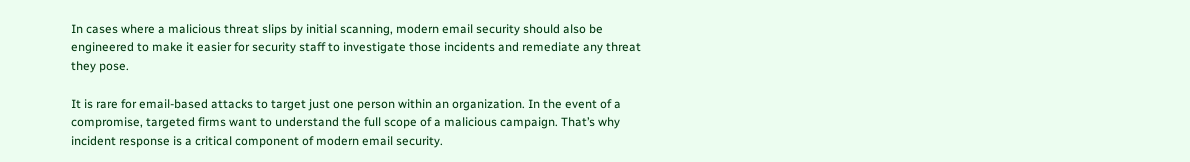In cases where a malicious threat slips by initial scanning, modern email security should also be engineered to make it easier for security staff to investigate those incidents and remediate any threat they pose.

It is rare for email-based attacks to target just one person within an organization. In the event of a compromise, targeted firms want to understand the full scope of a malicious campaign. That’s why incident response is a critical component of modern email security.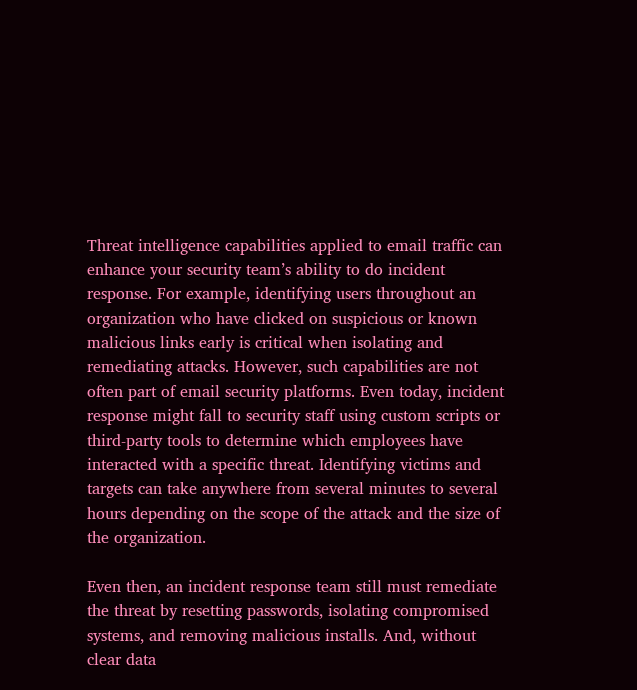Threat intelligence capabilities applied to email traffic can enhance your security team’s ability to do incident response. For example, identifying users throughout an organization who have clicked on suspicious or known malicious links early is critical when isolating and remediating attacks. However, such capabilities are not often part of email security platforms. Even today, incident response might fall to security staff using custom scripts or third-party tools to determine which employees have interacted with a specific threat. Identifying victims and targets can take anywhere from several minutes to several hours depending on the scope of the attack and the size of the organization.

Even then, an incident response team still must remediate the threat by resetting passwords, isolating compromised systems, and removing malicious installs. And, without clear data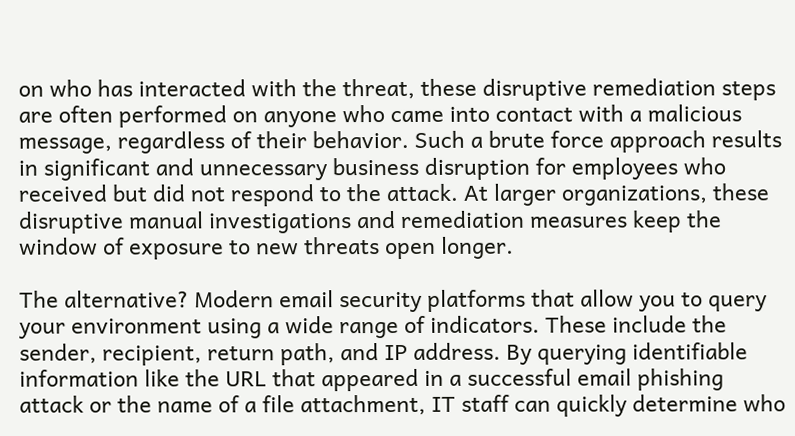on who has interacted with the threat, these disruptive remediation steps are often performed on anyone who came into contact with a malicious message, regardless of their behavior. Such a brute force approach results in significant and unnecessary business disruption for employees who received but did not respond to the attack. At larger organizations, these disruptive manual investigations and remediation measures keep the window of exposure to new threats open longer.

The alternative? Modern email security platforms that allow you to query your environment using a wide range of indicators. These include the sender, recipient, return path, and IP address. By querying identifiable information like the URL that appeared in a successful email phishing attack or the name of a file attachment, IT staff can quickly determine who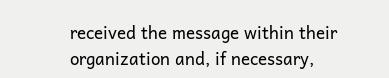received the message within their organization and, if necessary,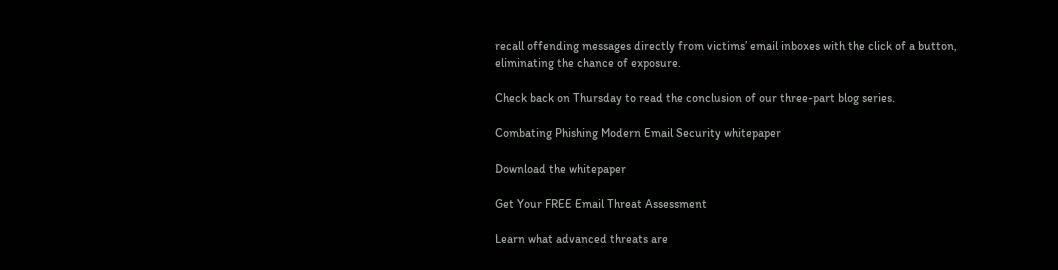recall offending messages directly from victims’ email inboxes with the click of a button, eliminating the chance of exposure.

Check back on Thursday to read the conclusion of our three-part blog series.

Combating Phishing Modern Email Security whitepaper

Download the whitepaper

Get Your FREE Email Threat Assessment

Learn what advanced threats are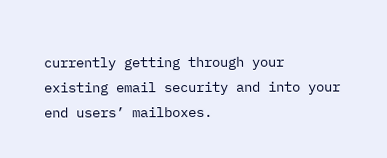currently getting through your existing email security and into your end users’ mailboxes.